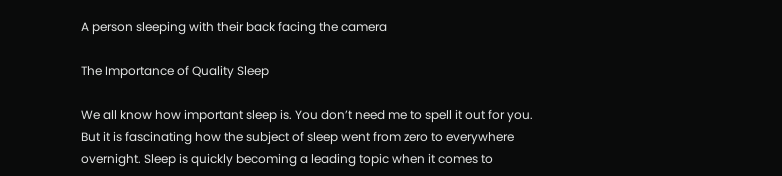A person sleeping with their back facing the camera

The Importance of Quality Sleep

We all know how important sleep is. You don’t need me to spell it out for you. But it is fascinating how the subject of sleep went from zero to everywhere overnight. Sleep is quickly becoming a leading topic when it comes to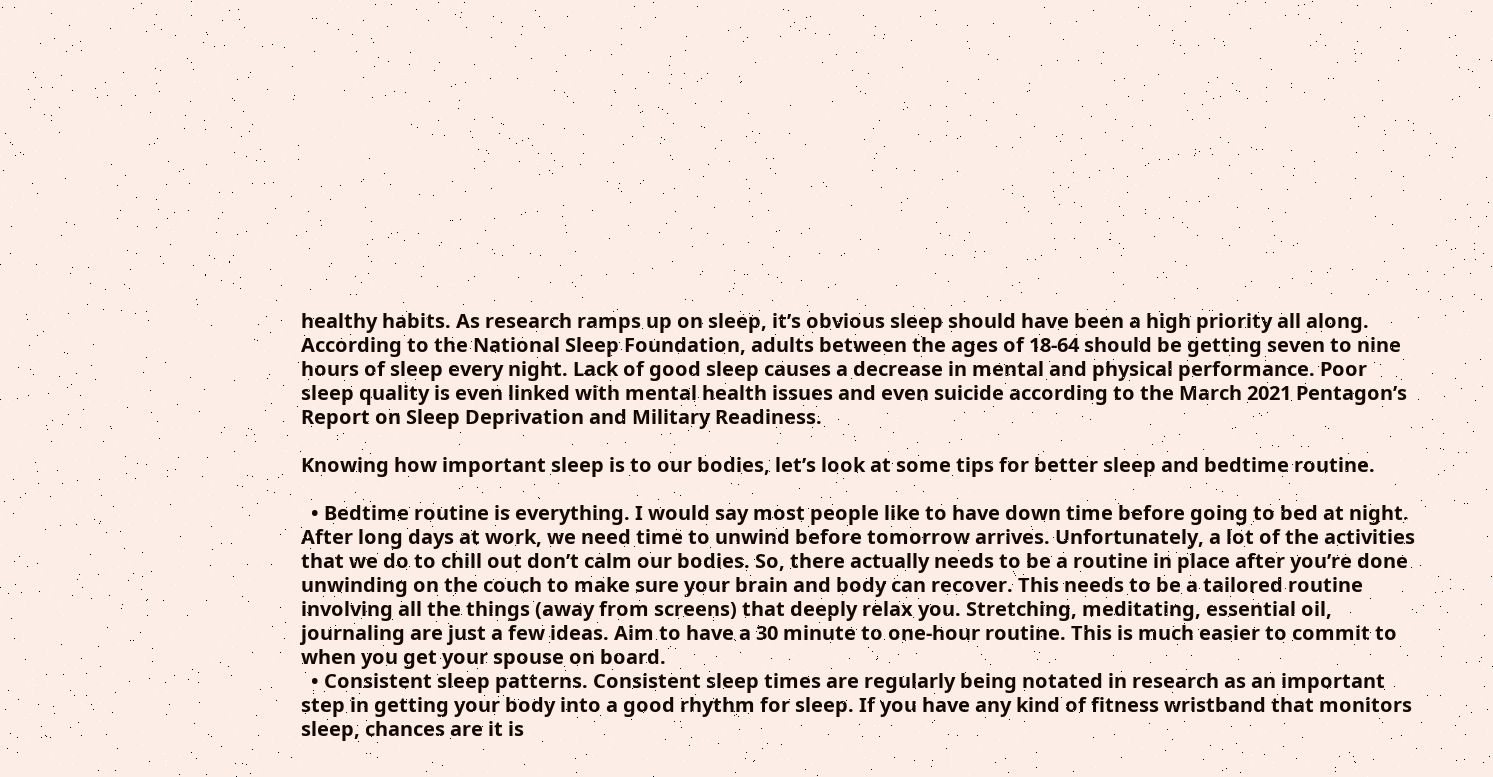healthy habits. As research ramps up on sleep, it’s obvious sleep should have been a high priority all along. According to the National Sleep Foundation, adults between the ages of 18-64 should be getting seven to nine hours of sleep every night. Lack of good sleep causes a decrease in mental and physical performance. Poor sleep quality is even linked with mental health issues and even suicide according to the March 2021 Pentagon’s Report on Sleep Deprivation and Military Readiness.

Knowing how important sleep is to our bodies, let’s look at some tips for better sleep and bedtime routine.

  • Bedtime routine is everything. I would say most people like to have down time before going to bed at night. After long days at work, we need time to unwind before tomorrow arrives. Unfortunately, a lot of the activities that we do to chill out don’t calm our bodies. So, there actually needs to be a routine in place after you’re done unwinding on the couch to make sure your brain and body can recover. This needs to be a tailored routine involving all the things (away from screens) that deeply relax you. Stretching, meditating, essential oil, journaling are just a few ideas. Aim to have a 30 minute to one-hour routine. This is much easier to commit to when you get your spouse on board.
  • Consistent sleep patterns. Consistent sleep times are regularly being notated in research as an important step in getting your body into a good rhythm for sleep. If you have any kind of fitness wristband that monitors sleep, chances are it is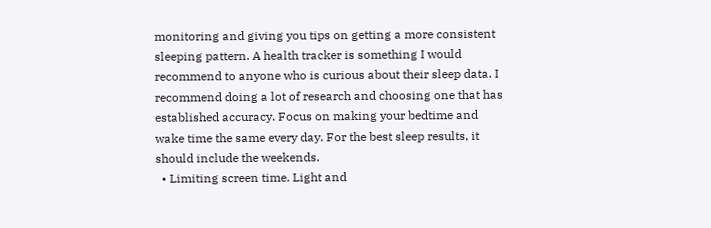monitoring and giving you tips on getting a more consistent sleeping pattern. A health tracker is something I would recommend to anyone who is curious about their sleep data. I recommend doing a lot of research and choosing one that has established accuracy. Focus on making your bedtime and wake time the same every day. For the best sleep results, it should include the weekends.
  • Limiting screen time. Light and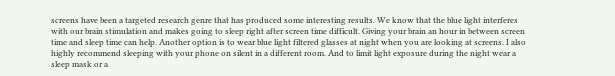screens have been a targeted research genre that has produced some interesting results. We know that the blue light interferes with our brain stimulation and makes going to sleep right after screen time difficult. Giving your brain an hour in between screen time and sleep time can help. Another option is to wear blue light filtered glasses at night when you are looking at screens. I also highly recommend sleeping with your phone on silent in a different room. And to limit light exposure during the night wear a sleep mask or a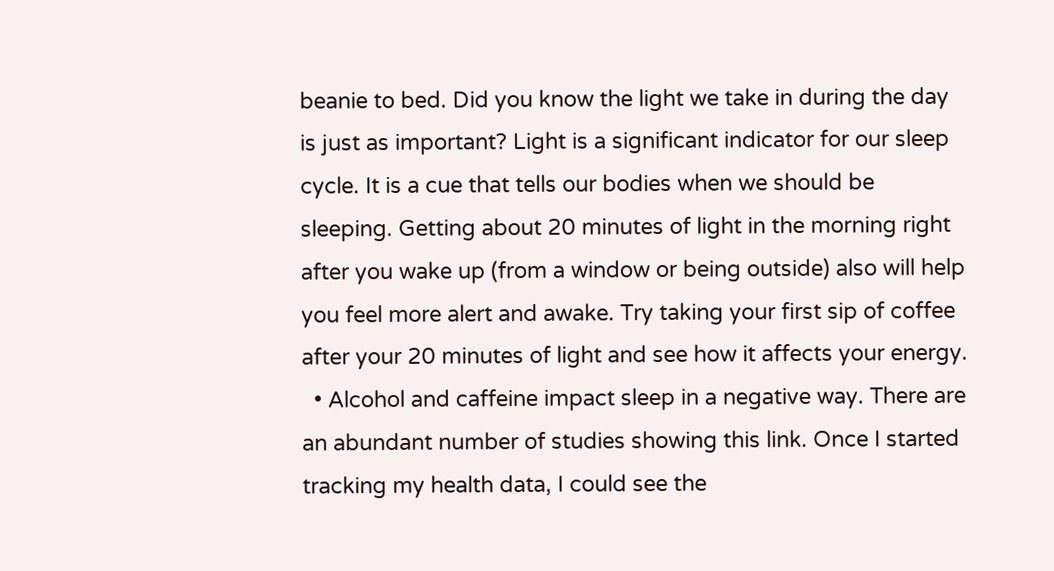beanie to bed. Did you know the light we take in during the day is just as important? Light is a significant indicator for our sleep cycle. It is a cue that tells our bodies when we should be sleeping. Getting about 20 minutes of light in the morning right after you wake up (from a window or being outside) also will help you feel more alert and awake. Try taking your first sip of coffee after your 20 minutes of light and see how it affects your energy.
  • Alcohol and caffeine impact sleep in a negative way. There are an abundant number of studies showing this link. Once I started tracking my health data, I could see the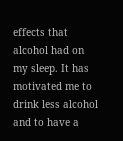effects that alcohol had on my sleep. It has motivated me to drink less alcohol and to have a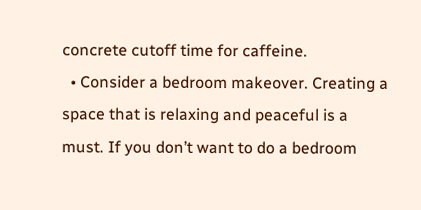concrete cutoff time for caffeine.
  • Consider a bedroom makeover. Creating a space that is relaxing and peaceful is a must. If you don’t want to do a bedroom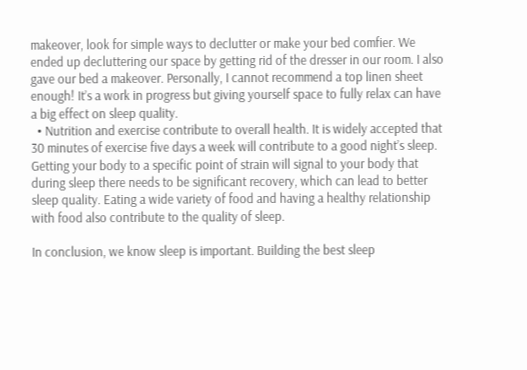makeover, look for simple ways to declutter or make your bed comfier. We ended up decluttering our space by getting rid of the dresser in our room. I also gave our bed a makeover. Personally, I cannot recommend a top linen sheet enough! It’s a work in progress but giving yourself space to fully relax can have a big effect on sleep quality.
  • Nutrition and exercise contribute to overall health. It is widely accepted that 30 minutes of exercise five days a week will contribute to a good night’s sleep. Getting your body to a specific point of strain will signal to your body that during sleep there needs to be significant recovery, which can lead to better sleep quality. Eating a wide variety of food and having a healthy relationship with food also contribute to the quality of sleep.

In conclusion, we know sleep is important. Building the best sleep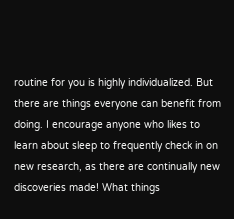routine for you is highly individualized. But there are things everyone can benefit from doing. I encourage anyone who likes to learn about sleep to frequently check in on new research, as there are continually new discoveries made! What things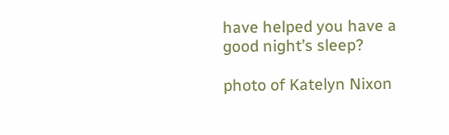have helped you have a good night’s sleep?

photo of Katelyn Nixon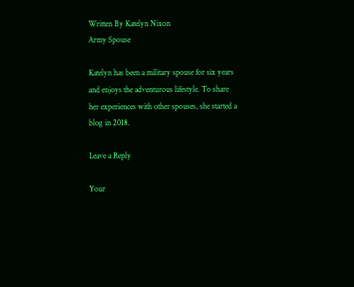Written By Katelyn Nixon
Army Spouse

Katelyn has been a military spouse for six years and enjoys the adventurous lifestyle. To share her experiences with other spouses, she started a blog in 2018.

Leave a Reply

Your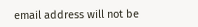email address will not be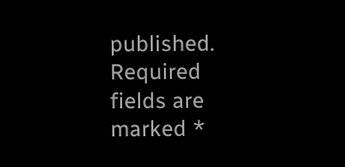published. Required fields are marked *